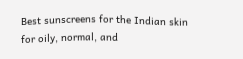Best sunscreens for the Indian skin for oily, normal, and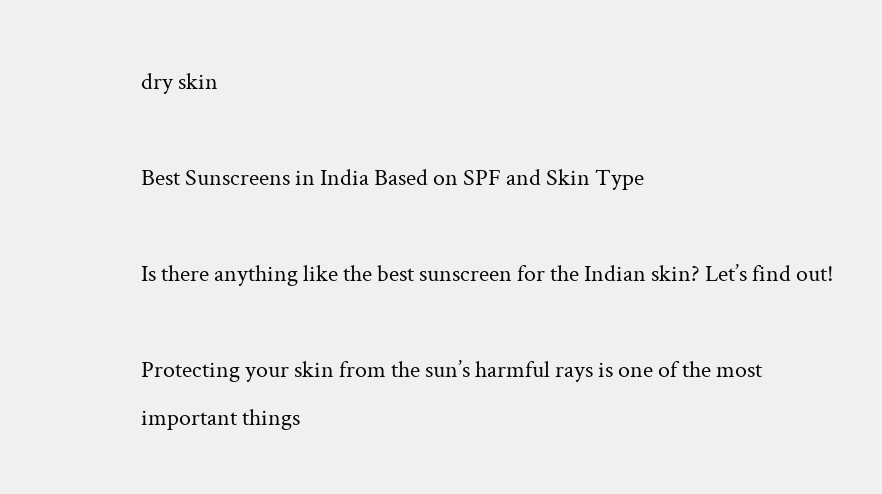dry skin

Best Sunscreens in India Based on SPF and Skin Type

Is there anything like the best sunscreen for the Indian skin? Let’s find out!

Protecting your skin from the sun’s harmful rays is one of the most important things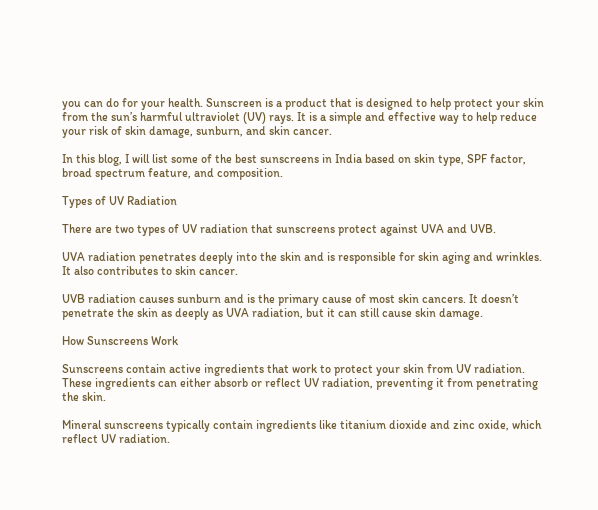you can do for your health. Sunscreen is a product that is designed to help protect your skin from the sun’s harmful ultraviolet (UV) rays. It is a simple and effective way to help reduce your risk of skin damage, sunburn, and skin cancer.

In this blog, I will list some of the best sunscreens in India based on skin type, SPF factor, broad spectrum feature, and composition.

Types of UV Radiation

There are two types of UV radiation that sunscreens protect against UVA and UVB.

UVA radiation penetrates deeply into the skin and is responsible for skin aging and wrinkles. It also contributes to skin cancer.

UVB radiation causes sunburn and is the primary cause of most skin cancers. It doesn’t penetrate the skin as deeply as UVA radiation, but it can still cause skin damage.

How Sunscreens Work

Sunscreens contain active ingredients that work to protect your skin from UV radiation. These ingredients can either absorb or reflect UV radiation, preventing it from penetrating the skin.

Mineral sunscreens typically contain ingredients like titanium dioxide and zinc oxide, which reflect UV radiation.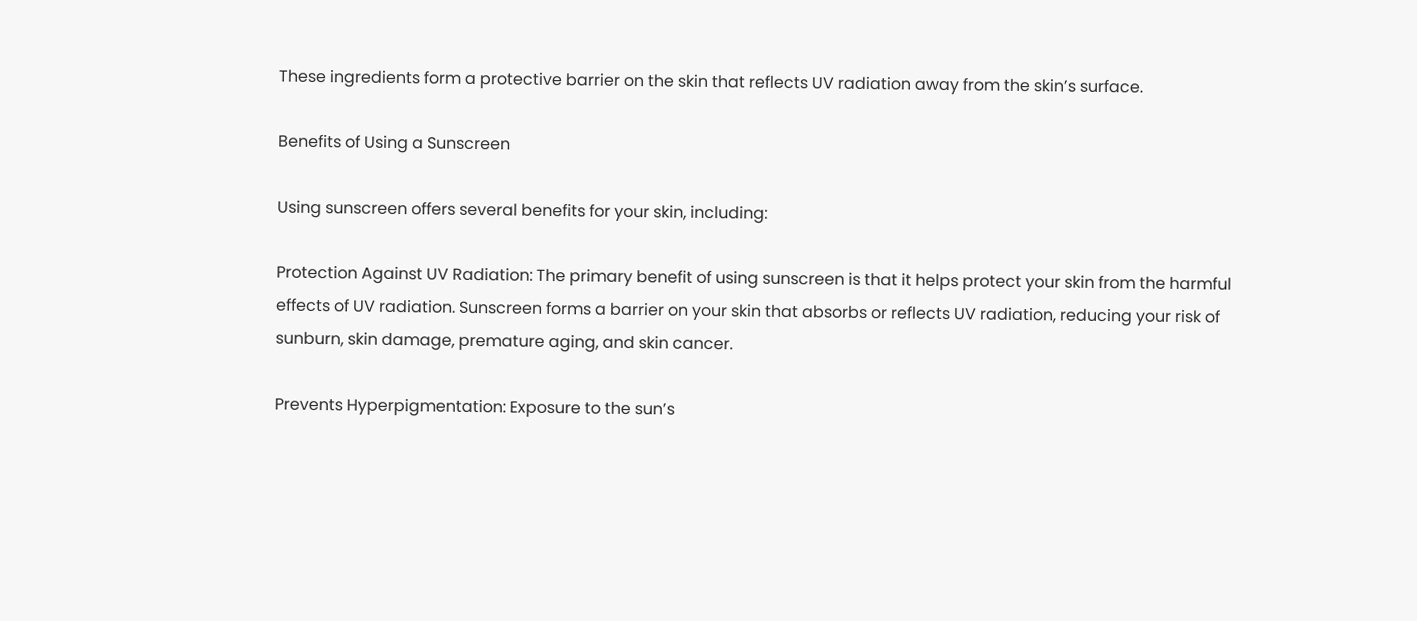These ingredients form a protective barrier on the skin that reflects UV radiation away from the skin’s surface.

Benefits of Using a Sunscreen

Using sunscreen offers several benefits for your skin, including:

Protection Against UV Radiation: The primary benefit of using sunscreen is that it helps protect your skin from the harmful effects of UV radiation. Sunscreen forms a barrier on your skin that absorbs or reflects UV radiation, reducing your risk of sunburn, skin damage, premature aging, and skin cancer.

Prevents Hyperpigmentation: Exposure to the sun’s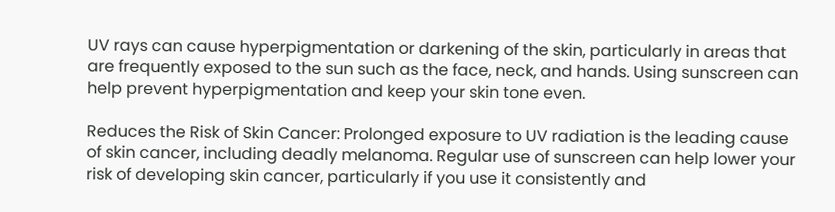UV rays can cause hyperpigmentation or darkening of the skin, particularly in areas that are frequently exposed to the sun such as the face, neck, and hands. Using sunscreen can help prevent hyperpigmentation and keep your skin tone even.

Reduces the Risk of Skin Cancer: Prolonged exposure to UV radiation is the leading cause of skin cancer, including deadly melanoma. Regular use of sunscreen can help lower your risk of developing skin cancer, particularly if you use it consistently and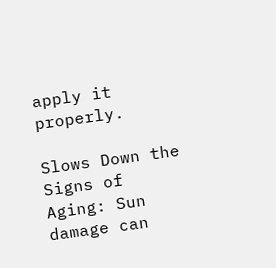apply it properly.

Slows Down the Signs of Aging: Sun damage can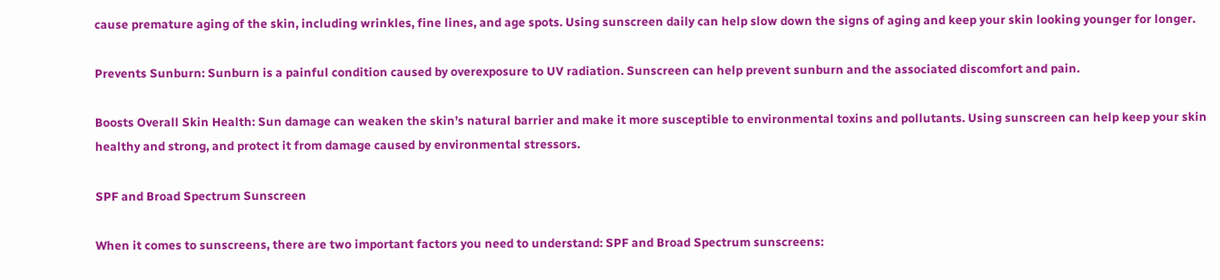cause premature aging of the skin, including wrinkles, fine lines, and age spots. Using sunscreen daily can help slow down the signs of aging and keep your skin looking younger for longer.

Prevents Sunburn: Sunburn is a painful condition caused by overexposure to UV radiation. Sunscreen can help prevent sunburn and the associated discomfort and pain.

Boosts Overall Skin Health: Sun damage can weaken the skin’s natural barrier and make it more susceptible to environmental toxins and pollutants. Using sunscreen can help keep your skin healthy and strong, and protect it from damage caused by environmental stressors.

SPF and Broad Spectrum Sunscreen

When it comes to sunscreens, there are two important factors you need to understand: SPF and Broad Spectrum sunscreens: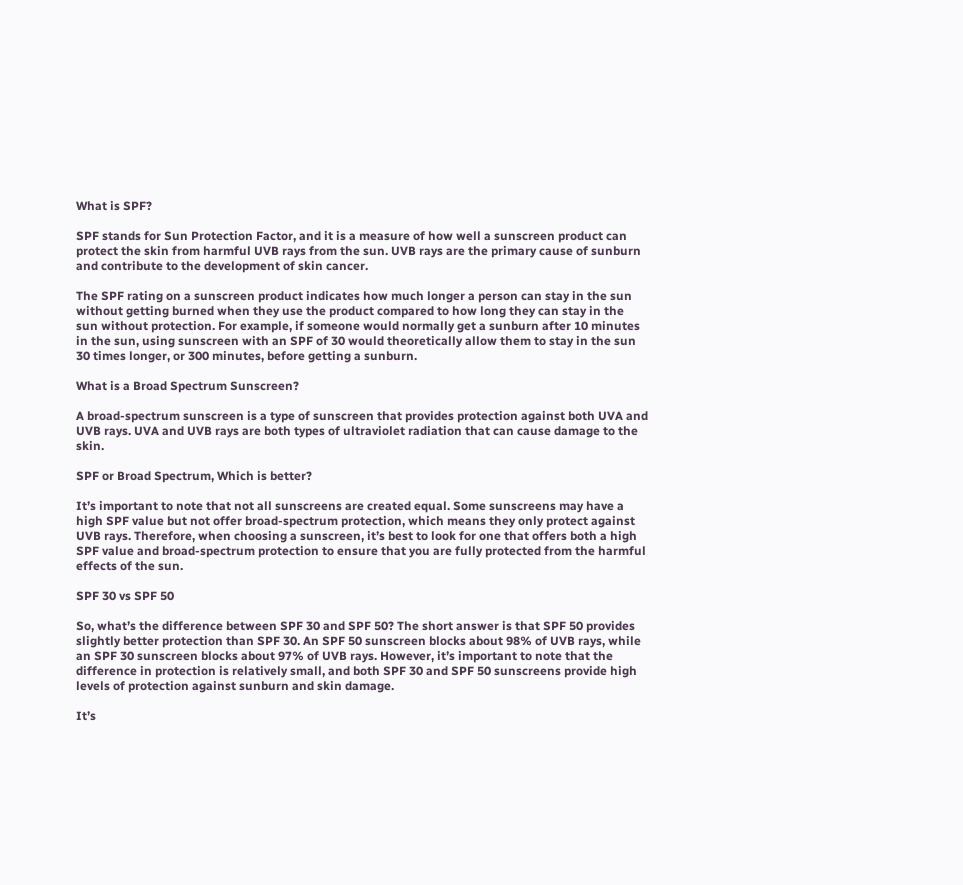What is SPF?

SPF stands for Sun Protection Factor, and it is a measure of how well a sunscreen product can protect the skin from harmful UVB rays from the sun. UVB rays are the primary cause of sunburn and contribute to the development of skin cancer.

The SPF rating on a sunscreen product indicates how much longer a person can stay in the sun without getting burned when they use the product compared to how long they can stay in the sun without protection. For example, if someone would normally get a sunburn after 10 minutes in the sun, using sunscreen with an SPF of 30 would theoretically allow them to stay in the sun 30 times longer, or 300 minutes, before getting a sunburn.

What is a Broad Spectrum Sunscreen?

A broad-spectrum sunscreen is a type of sunscreen that provides protection against both UVA and UVB rays. UVA and UVB rays are both types of ultraviolet radiation that can cause damage to the skin.

SPF or Broad Spectrum, Which is better?

It’s important to note that not all sunscreens are created equal. Some sunscreens may have a high SPF value but not offer broad-spectrum protection, which means they only protect against UVB rays. Therefore, when choosing a sunscreen, it’s best to look for one that offers both a high SPF value and broad-spectrum protection to ensure that you are fully protected from the harmful effects of the sun.

SPF 30 vs SPF 50

So, what’s the difference between SPF 30 and SPF 50? The short answer is that SPF 50 provides slightly better protection than SPF 30. An SPF 50 sunscreen blocks about 98% of UVB rays, while an SPF 30 sunscreen blocks about 97% of UVB rays. However, it’s important to note that the difference in protection is relatively small, and both SPF 30 and SPF 50 sunscreens provide high levels of protection against sunburn and skin damage.

It’s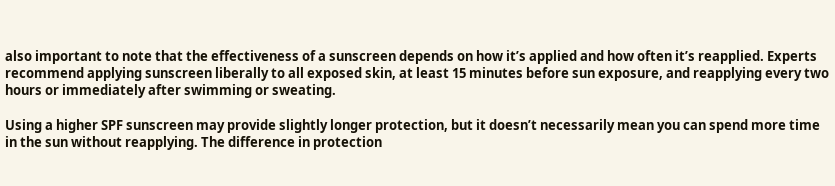also important to note that the effectiveness of a sunscreen depends on how it’s applied and how often it’s reapplied. Experts recommend applying sunscreen liberally to all exposed skin, at least 15 minutes before sun exposure, and reapplying every two hours or immediately after swimming or sweating.

Using a higher SPF sunscreen may provide slightly longer protection, but it doesn’t necessarily mean you can spend more time in the sun without reapplying. The difference in protection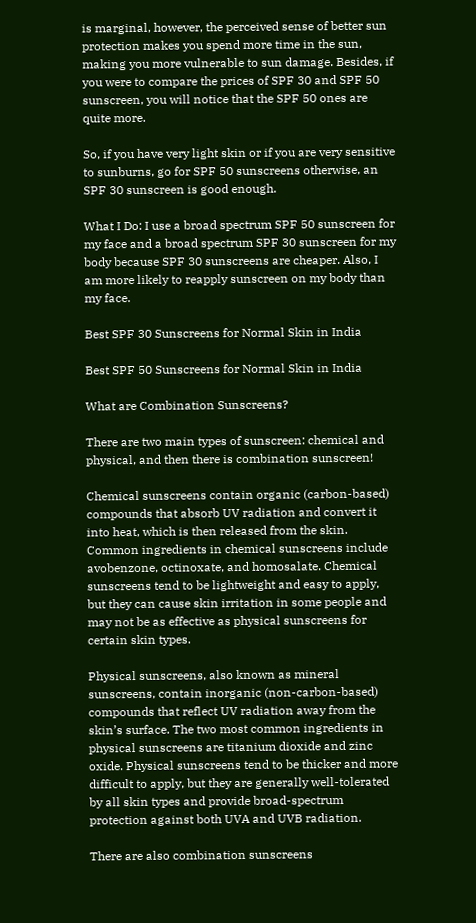is marginal, however, the perceived sense of better sun protection makes you spend more time in the sun, making you more vulnerable to sun damage. Besides, if you were to compare the prices of SPF 30 and SPF 50 sunscreen, you will notice that the SPF 50 ones are quite more.

So, if you have very light skin or if you are very sensitive to sunburns, go for SPF 50 sunscreens otherwise, an SPF 30 sunscreen is good enough.

What I Do: I use a broad spectrum SPF 50 sunscreen for my face and a broad spectrum SPF 30 sunscreen for my body because SPF 30 sunscreens are cheaper. Also, I am more likely to reapply sunscreen on my body than my face.

Best SPF 30 Sunscreens for Normal Skin in India

Best SPF 50 Sunscreens for Normal Skin in India

What are Combination Sunscreens?

There are two main types of sunscreen: chemical and physical, and then there is combination sunscreen!

Chemical sunscreens contain organic (carbon-based) compounds that absorb UV radiation and convert it into heat, which is then released from the skin. Common ingredients in chemical sunscreens include avobenzone, octinoxate, and homosalate. Chemical sunscreens tend to be lightweight and easy to apply, but they can cause skin irritation in some people and may not be as effective as physical sunscreens for certain skin types.

Physical sunscreens, also known as mineral sunscreens, contain inorganic (non-carbon-based) compounds that reflect UV radiation away from the skin’s surface. The two most common ingredients in physical sunscreens are titanium dioxide and zinc oxide. Physical sunscreens tend to be thicker and more difficult to apply, but they are generally well-tolerated by all skin types and provide broad-spectrum protection against both UVA and UVB radiation.

There are also combination sunscreens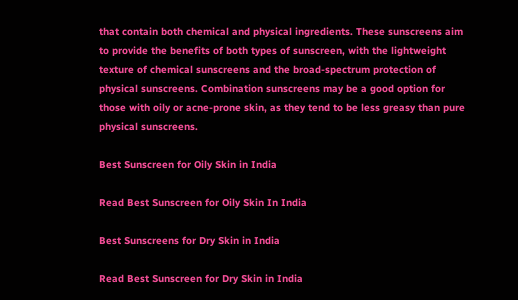that contain both chemical and physical ingredients. These sunscreens aim to provide the benefits of both types of sunscreen, with the lightweight texture of chemical sunscreens and the broad-spectrum protection of physical sunscreens. Combination sunscreens may be a good option for those with oily or acne-prone skin, as they tend to be less greasy than pure physical sunscreens.

Best Sunscreen for Oily Skin in India

Read Best Sunscreen for Oily Skin In India

Best Sunscreens for Dry Skin in India

Read Best Sunscreen for Dry Skin in India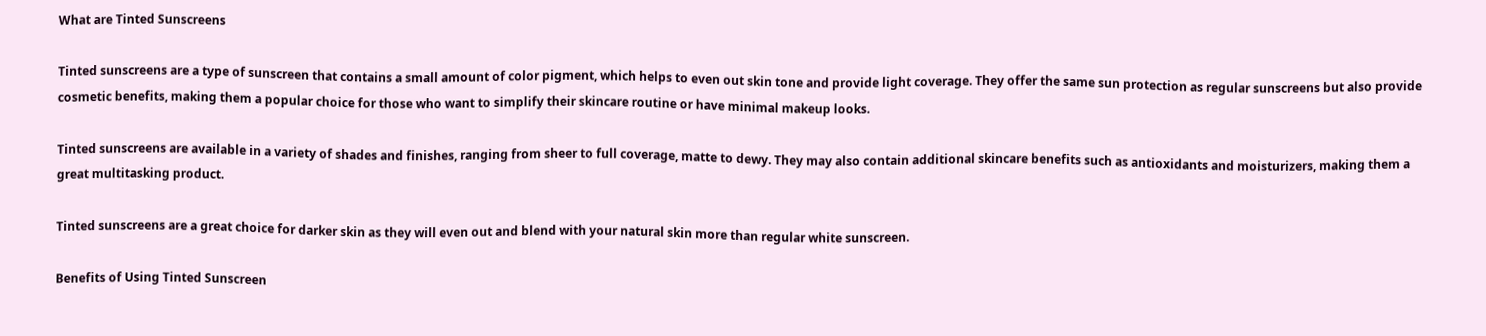What are Tinted Sunscreens

Tinted sunscreens are a type of sunscreen that contains a small amount of color pigment, which helps to even out skin tone and provide light coverage. They offer the same sun protection as regular sunscreens but also provide cosmetic benefits, making them a popular choice for those who want to simplify their skincare routine or have minimal makeup looks.

Tinted sunscreens are available in a variety of shades and finishes, ranging from sheer to full coverage, matte to dewy. They may also contain additional skincare benefits such as antioxidants and moisturizers, making them a great multitasking product.

Tinted sunscreens are a great choice for darker skin as they will even out and blend with your natural skin more than regular white sunscreen.

Benefits of Using Tinted Sunscreen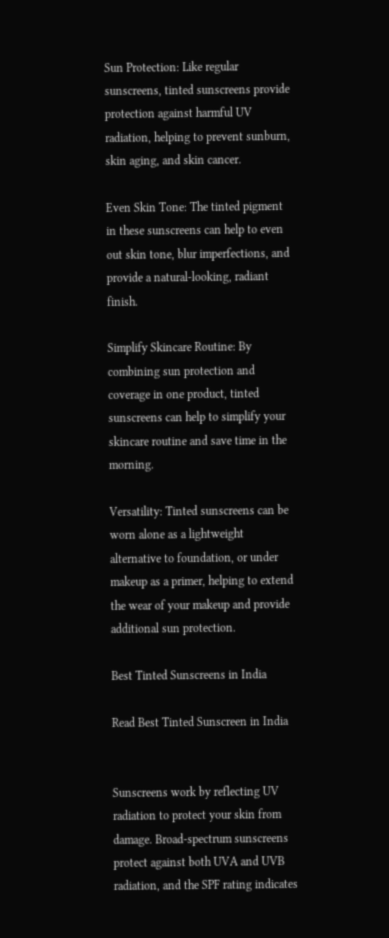Sun Protection: Like regular sunscreens, tinted sunscreens provide protection against harmful UV radiation, helping to prevent sunburn, skin aging, and skin cancer.

Even Skin Tone: The tinted pigment in these sunscreens can help to even out skin tone, blur imperfections, and provide a natural-looking, radiant finish.

Simplify Skincare Routine: By combining sun protection and coverage in one product, tinted sunscreens can help to simplify your skincare routine and save time in the morning.

Versatility: Tinted sunscreens can be worn alone as a lightweight alternative to foundation, or under makeup as a primer, helping to extend the wear of your makeup and provide additional sun protection.

Best Tinted Sunscreens in India

Read Best Tinted Sunscreen in India


Sunscreens work by reflecting UV radiation to protect your skin from damage. Broad-spectrum sunscreens protect against both UVA and UVB radiation, and the SPF rating indicates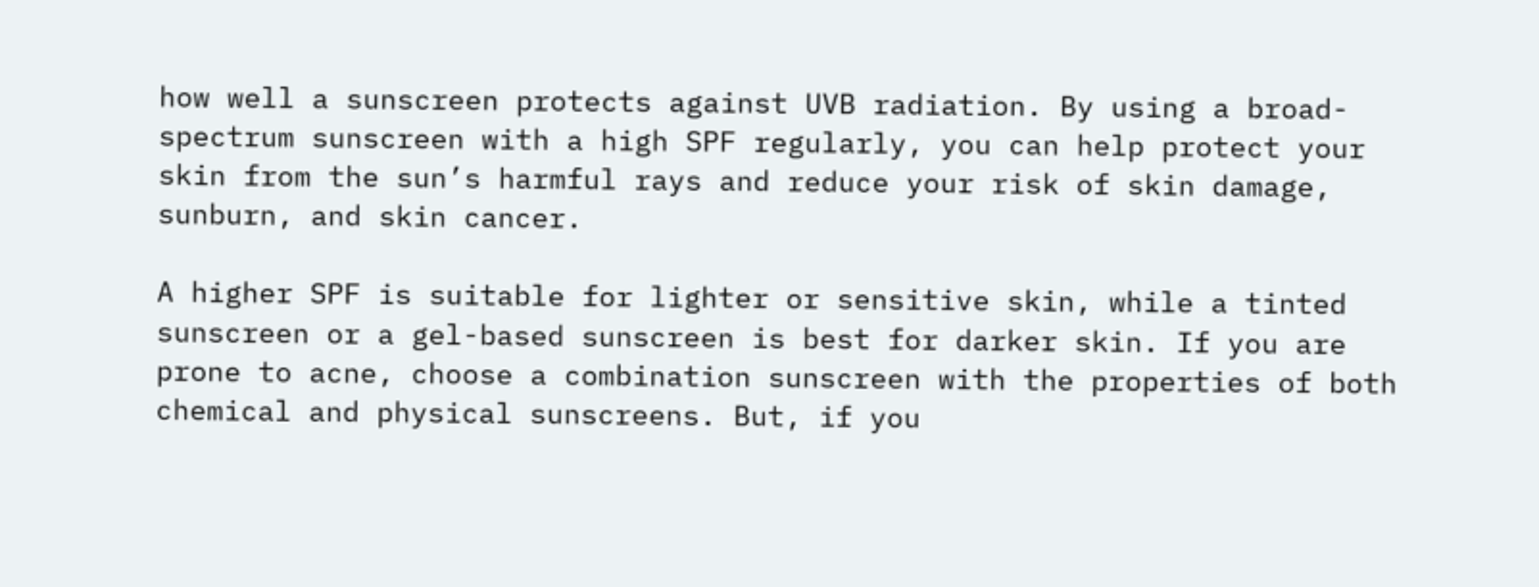how well a sunscreen protects against UVB radiation. By using a broad-spectrum sunscreen with a high SPF regularly, you can help protect your skin from the sun’s harmful rays and reduce your risk of skin damage, sunburn, and skin cancer.

A higher SPF is suitable for lighter or sensitive skin, while a tinted sunscreen or a gel-based sunscreen is best for darker skin. If you are prone to acne, choose a combination sunscreen with the properties of both chemical and physical sunscreens. But, if you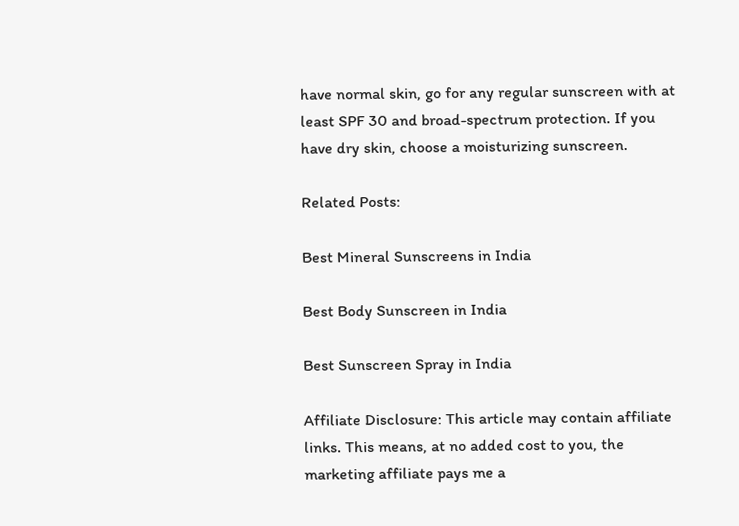have normal skin, go for any regular sunscreen with at least SPF 30 and broad-spectrum protection. If you have dry skin, choose a moisturizing sunscreen.

Related Posts:

Best Mineral Sunscreens in India

Best Body Sunscreen in India

Best Sunscreen Spray in India

Affiliate Disclosure: This article may contain affiliate links. This means, at no added cost to you, the marketing affiliate pays me a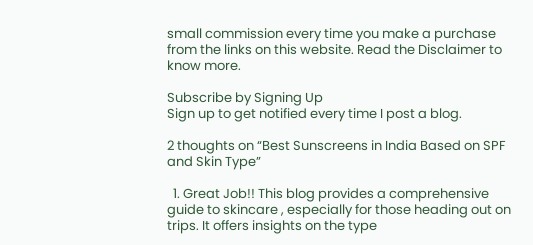small commission every time you make a purchase from the links on this website. Read the Disclaimer to know more.

Subscribe by Signing Up
Sign up to get notified every time I post a blog.

2 thoughts on “Best Sunscreens in India Based on SPF and Skin Type”

  1. Great Job!! This blog provides a comprehensive guide to skincare , especially for those heading out on trips. It offers insights on the type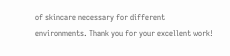of skincare necessary for different environments. Thank you for your excellent work!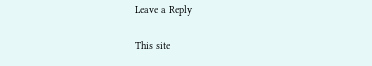Leave a Reply

This site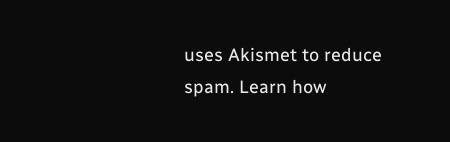uses Akismet to reduce spam. Learn how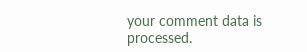your comment data is processed.